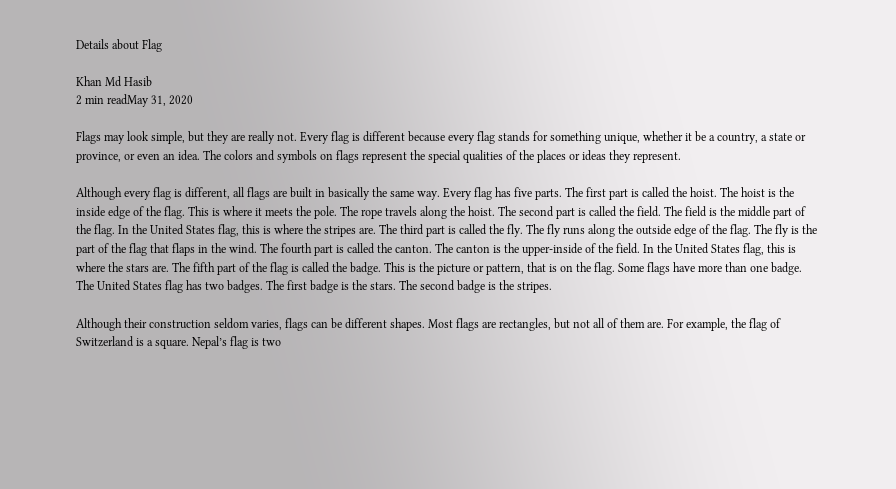Details about Flag

Khan Md Hasib
2 min readMay 31, 2020

Flags may look simple, but they are really not. Every flag is different because every flag stands for something unique, whether it be a country, a state or province, or even an idea. The colors and symbols on flags represent the special qualities of the places or ideas they represent.

Although every flag is different, all flags are built in basically the same way. Every flag has five parts. The first part is called the hoist. The hoist is the inside edge of the flag. This is where it meets the pole. The rope travels along the hoist. The second part is called the field. The field is the middle part of the flag. In the United States flag, this is where the stripes are. The third part is called the fly. The fly runs along the outside edge of the flag. The fly is the part of the flag that flaps in the wind. The fourth part is called the canton. The canton is the upper-inside of the field. In the United States flag, this is where the stars are. The fifth part of the flag is called the badge. This is the picture or pattern, that is on the flag. Some flags have more than one badge. The United States flag has two badges. The first badge is the stars. The second badge is the stripes.

Although their construction seldom varies, flags can be different shapes. Most flags are rectangles, but not all of them are. For example, the flag of Switzerland is a square. Nepal’s flag is two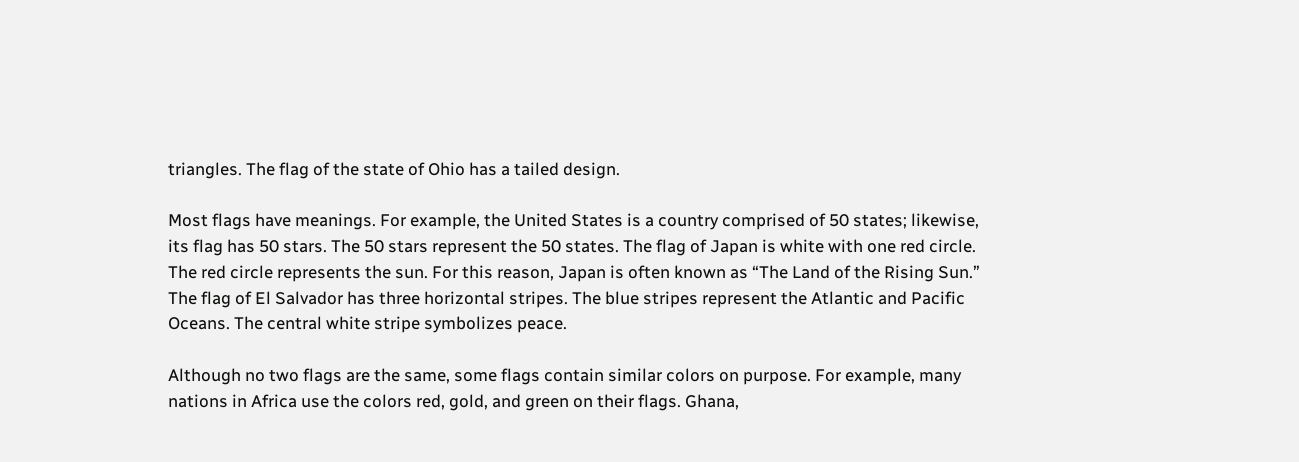triangles. The flag of the state of Ohio has a tailed design.

Most flags have meanings. For example, the United States is a country comprised of 50 states; likewise, its flag has 50 stars. The 50 stars represent the 50 states. The flag of Japan is white with one red circle. The red circle represents the sun. For this reason, Japan is often known as “The Land of the Rising Sun.” The flag of El Salvador has three horizontal stripes. The blue stripes represent the Atlantic and Pacific Oceans. The central white stripe symbolizes peace.

Although no two flags are the same, some flags contain similar colors on purpose. For example, many nations in Africa use the colors red, gold, and green on their flags. Ghana,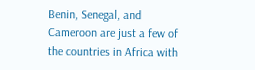Benin, Senegal, and Cameroon are just a few of the countries in Africa with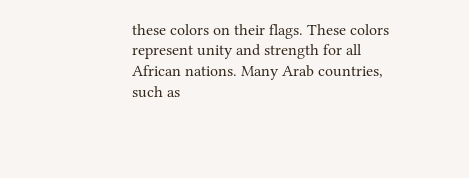these colors on their flags. These colors represent unity and strength for all African nations. Many Arab countries, such as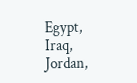Egypt, Iraq, Jordan,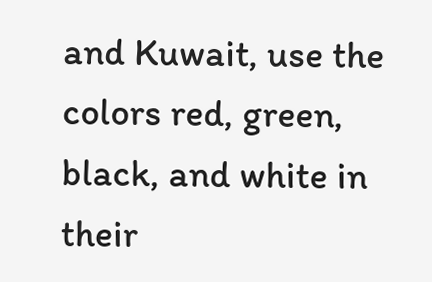and Kuwait, use the colors red, green, black, and white in their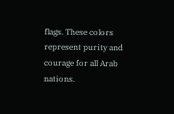flags. These colors represent purity and courage for all Arab nations.